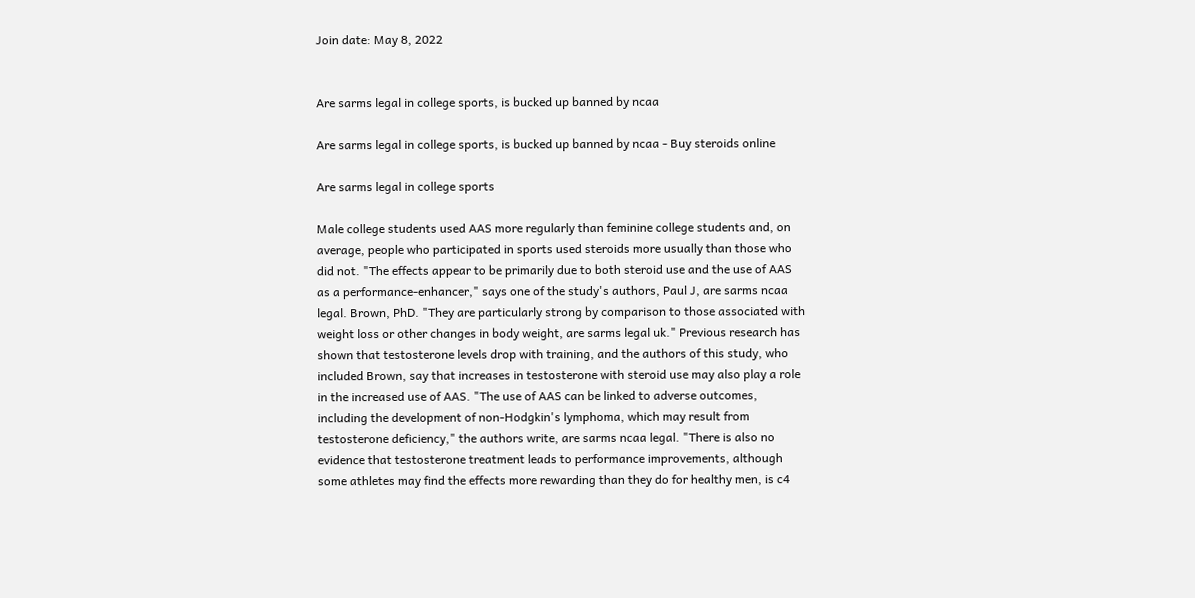Join date: May 8, 2022


Are sarms legal in college sports, is bucked up banned by ncaa

Are sarms legal in college sports, is bucked up banned by ncaa - Buy steroids online

Are sarms legal in college sports

Male college students used AAS more regularly than feminine college students and, on average, people who participated in sports used steroids more usually than those who did not. "The effects appear to be primarily due to both steroid use and the use of AAS as a performance-enhancer," says one of the study's authors, Paul J, are sarms ncaa legal. Brown, PhD. "They are particularly strong by comparison to those associated with weight loss or other changes in body weight, are sarms legal uk." Previous research has shown that testosterone levels drop with training, and the authors of this study, who included Brown, say that increases in testosterone with steroid use may also play a role in the increased use of AAS. "The use of AAS can be linked to adverse outcomes, including the development of non-Hodgkin's lymphoma, which may result from testosterone deficiency," the authors write, are sarms ncaa legal. "There is also no evidence that testosterone treatment leads to performance improvements, although some athletes may find the effects more rewarding than they do for healthy men, is c4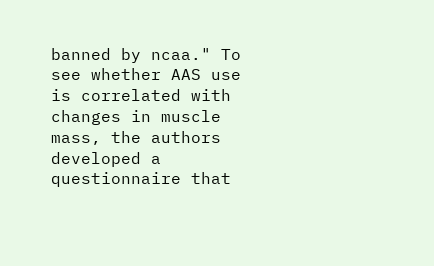banned by ncaa." To see whether AAS use is correlated with changes in muscle mass, the authors developed a questionnaire that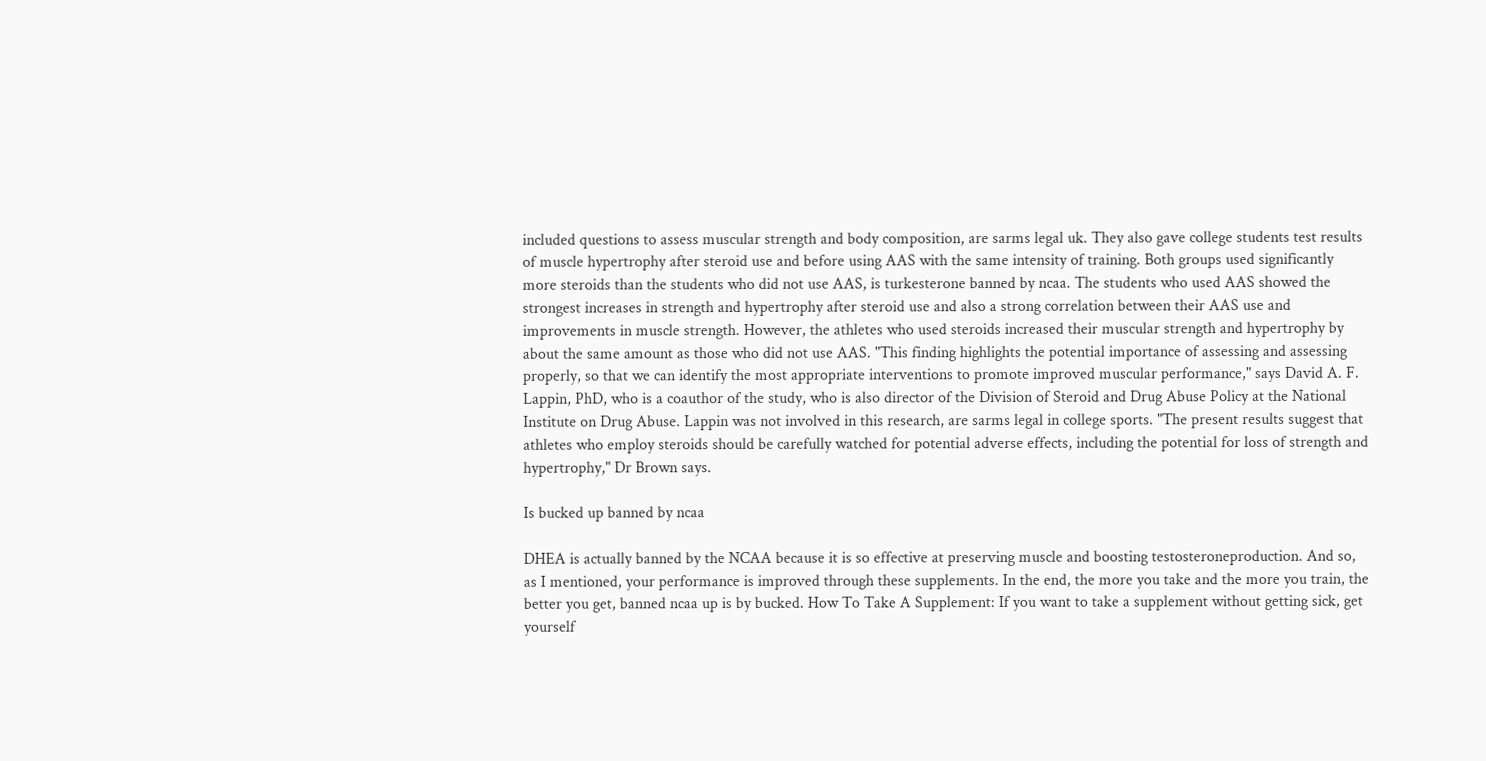included questions to assess muscular strength and body composition, are sarms legal uk. They also gave college students test results of muscle hypertrophy after steroid use and before using AAS with the same intensity of training. Both groups used significantly more steroids than the students who did not use AAS, is turkesterone banned by ncaa. The students who used AAS showed the strongest increases in strength and hypertrophy after steroid use and also a strong correlation between their AAS use and improvements in muscle strength. However, the athletes who used steroids increased their muscular strength and hypertrophy by about the same amount as those who did not use AAS. "This finding highlights the potential importance of assessing and assessing properly, so that we can identify the most appropriate interventions to promote improved muscular performance," says David A. F. Lappin, PhD, who is a coauthor of the study, who is also director of the Division of Steroid and Drug Abuse Policy at the National Institute on Drug Abuse. Lappin was not involved in this research, are sarms legal in college sports. "The present results suggest that athletes who employ steroids should be carefully watched for potential adverse effects, including the potential for loss of strength and hypertrophy," Dr Brown says.

Is bucked up banned by ncaa

DHEA is actually banned by the NCAA because it is so effective at preserving muscle and boosting testosteroneproduction. And so, as I mentioned, your performance is improved through these supplements. In the end, the more you take and the more you train, the better you get, banned ncaa up is by bucked. How To Take A Supplement: If you want to take a supplement without getting sick, get yourself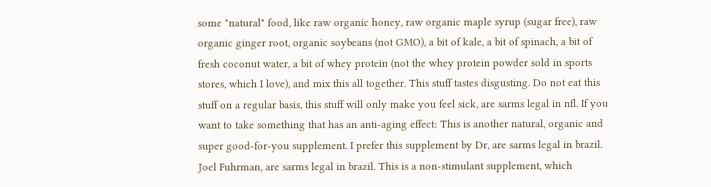some "natural" food, like raw organic honey, raw organic maple syrup (sugar free), raw organic ginger root, organic soybeans (not GMO), a bit of kale, a bit of spinach, a bit of fresh coconut water, a bit of whey protein (not the whey protein powder sold in sports stores, which I love), and mix this all together. This stuff tastes disgusting. Do not eat this stuff on a regular basis, this stuff will only make you feel sick, are sarms legal in nfl. If you want to take something that has an anti-aging effect: This is another natural, organic and super good-for-you supplement. I prefer this supplement by Dr, are sarms legal in brazil. Joel Fuhrman, are sarms legal in brazil. This is a non-stimulant supplement, which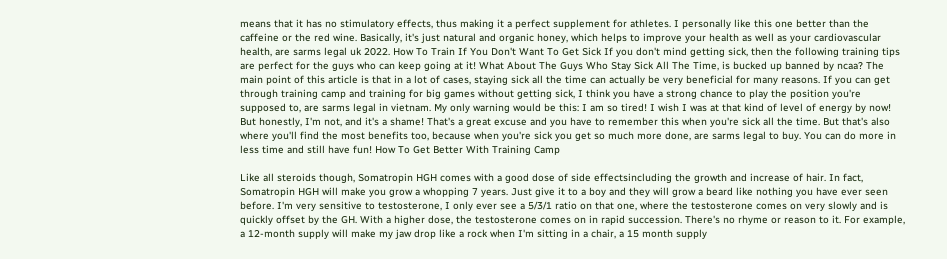means that it has no stimulatory effects, thus making it a perfect supplement for athletes. I personally like this one better than the caffeine or the red wine. Basically, it's just natural and organic honey, which helps to improve your health as well as your cardiovascular health, are sarms legal uk 2022. How To Train If You Don't Want To Get Sick If you don't mind getting sick, then the following training tips are perfect for the guys who can keep going at it! What About The Guys Who Stay Sick All The Time, is bucked up banned by ncaa? The main point of this article is that in a lot of cases, staying sick all the time can actually be very beneficial for many reasons. If you can get through training camp and training for big games without getting sick, I think you have a strong chance to play the position you're supposed to, are sarms legal in vietnam. My only warning would be this: I am so tired! I wish I was at that kind of level of energy by now! But honestly, I'm not, and it's a shame! That's a great excuse and you have to remember this when you're sick all the time. But that's also where you'll find the most benefits too, because when you're sick you get so much more done, are sarms legal to buy. You can do more in less time and still have fun! How To Get Better With Training Camp

Like all steroids though, Somatropin HGH comes with a good dose of side effectsincluding the growth and increase of hair. In fact, Somatropin HGH will make you grow a whopping 7 years. Just give it to a boy and they will grow a beard like nothing you have ever seen before. I'm very sensitive to testosterone, I only ever see a 5/3/1 ratio on that one, where the testosterone comes on very slowly and is quickly offset by the GH. With a higher dose, the testosterone comes on in rapid succession. There's no rhyme or reason to it. For example, a 12-month supply will make my jaw drop like a rock when I'm sitting in a chair, a 15 month supply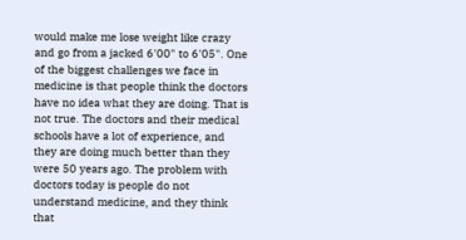would make me lose weight like crazy and go from a jacked 6'00" to 6'05". One of the biggest challenges we face in medicine is that people think the doctors have no idea what they are doing. That is not true. The doctors and their medical schools have a lot of experience, and they are doing much better than they were 50 years ago. The problem with doctors today is people do not understand medicine, and they think that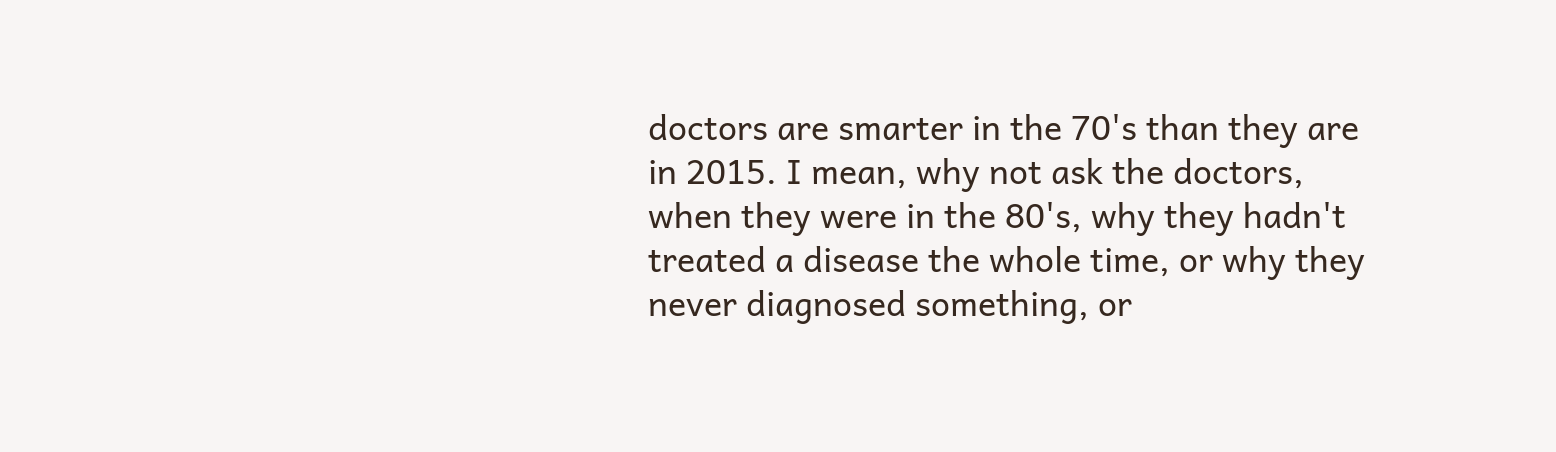doctors are smarter in the 70's than they are in 2015. I mean, why not ask the doctors, when they were in the 80's, why they hadn't treated a disease the whole time, or why they never diagnosed something, or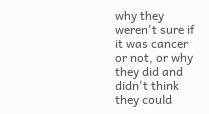why they weren't sure if it was cancer or not, or why they did and didn't think they could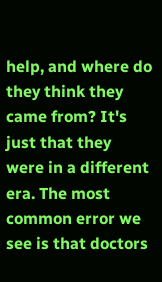help, and where do they think they came from? It's just that they were in a different era. The most common error we see is that doctors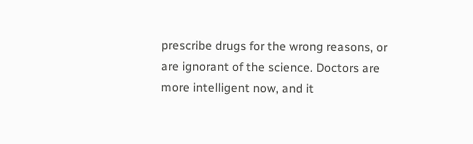prescribe drugs for the wrong reasons, or are ignorant of the science. Doctors are more intelligent now, and it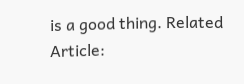is a good thing. Related Article: